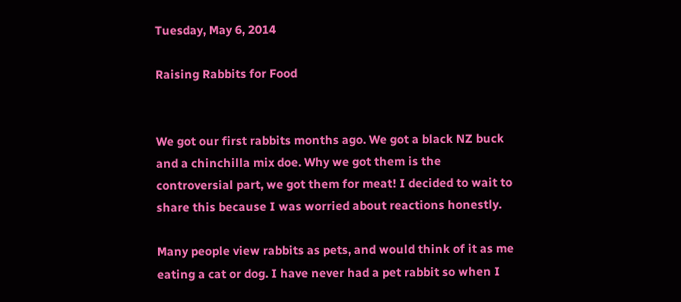Tuesday, May 6, 2014

Raising Rabbits for Food


We got our first rabbits months ago. We got a black NZ buck and a chinchilla mix doe. Why we got them is the controversial part, we got them for meat! I decided to wait to share this because I was worried about reactions honestly.

Many people view rabbits as pets, and would think of it as me eating a cat or dog. I have never had a pet rabbit so when I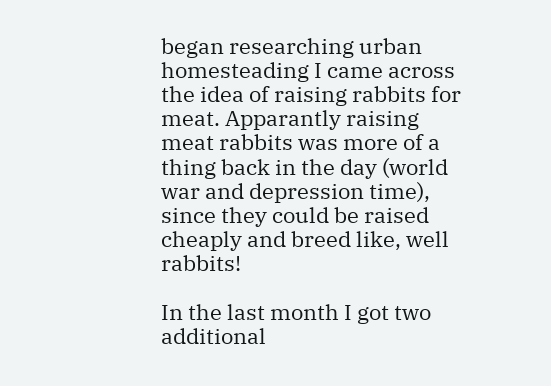began researching urban homesteading I came across the idea of raising rabbits for meat. Apparantly raising meat rabbits was more of a thing back in the day (world war and depression time), since they could be raised cheaply and breed like, well rabbits!

In the last month I got two additional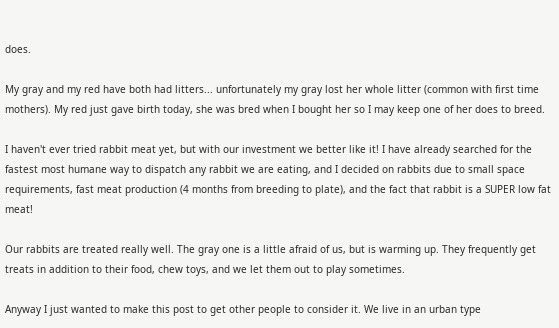does.

My gray and my red have both had litters... unfortunately my gray lost her whole litter (common with first time mothers). My red just gave birth today, she was bred when I bought her so I may keep one of her does to breed.

I haven't ever tried rabbit meat yet, but with our investment we better like it! I have already searched for the fastest most humane way to dispatch any rabbit we are eating, and I decided on rabbits due to small space requirements, fast meat production (4 months from breeding to plate), and the fact that rabbit is a SUPER low fat meat!

Our rabbits are treated really well. The gray one is a little afraid of us, but is warming up. They frequently get treats in addition to their food, chew toys, and we let them out to play sometimes.

Anyway I just wanted to make this post to get other people to consider it. We live in an urban type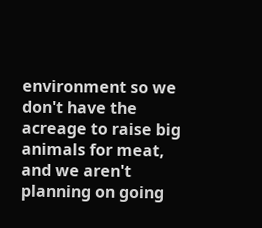environment so we don't have the acreage to raise big animals for meat, and we aren't planning on going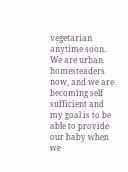vegetarian anytime soon. We are urban homesteaders now, and we are becoming self sufficient and my goal is to be able to provide our baby when we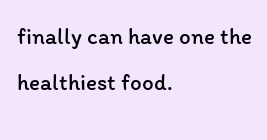finally can have one the healthiest food.